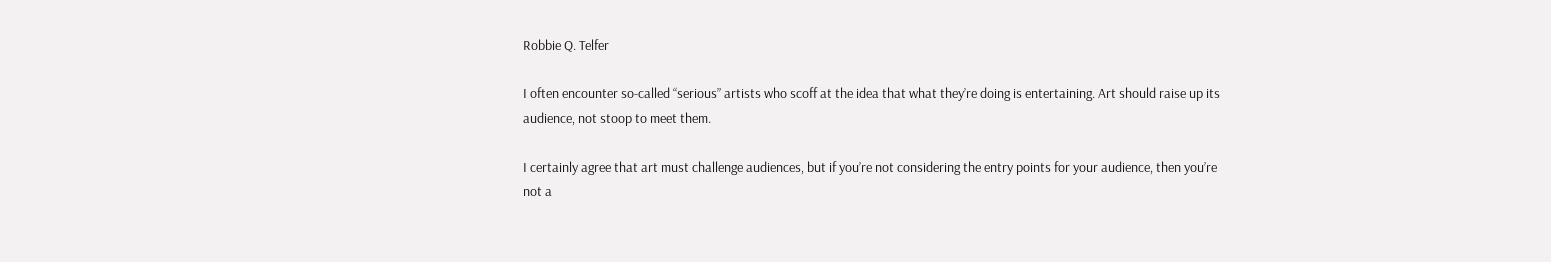Robbie Q. Telfer

I often encounter so-called “serious” artists who scoff at the idea that what they’re doing is entertaining. Art should raise up its audience, not stoop to meet them.

I certainly agree that art must challenge audiences, but if you’re not considering the entry points for your audience, then you’re not a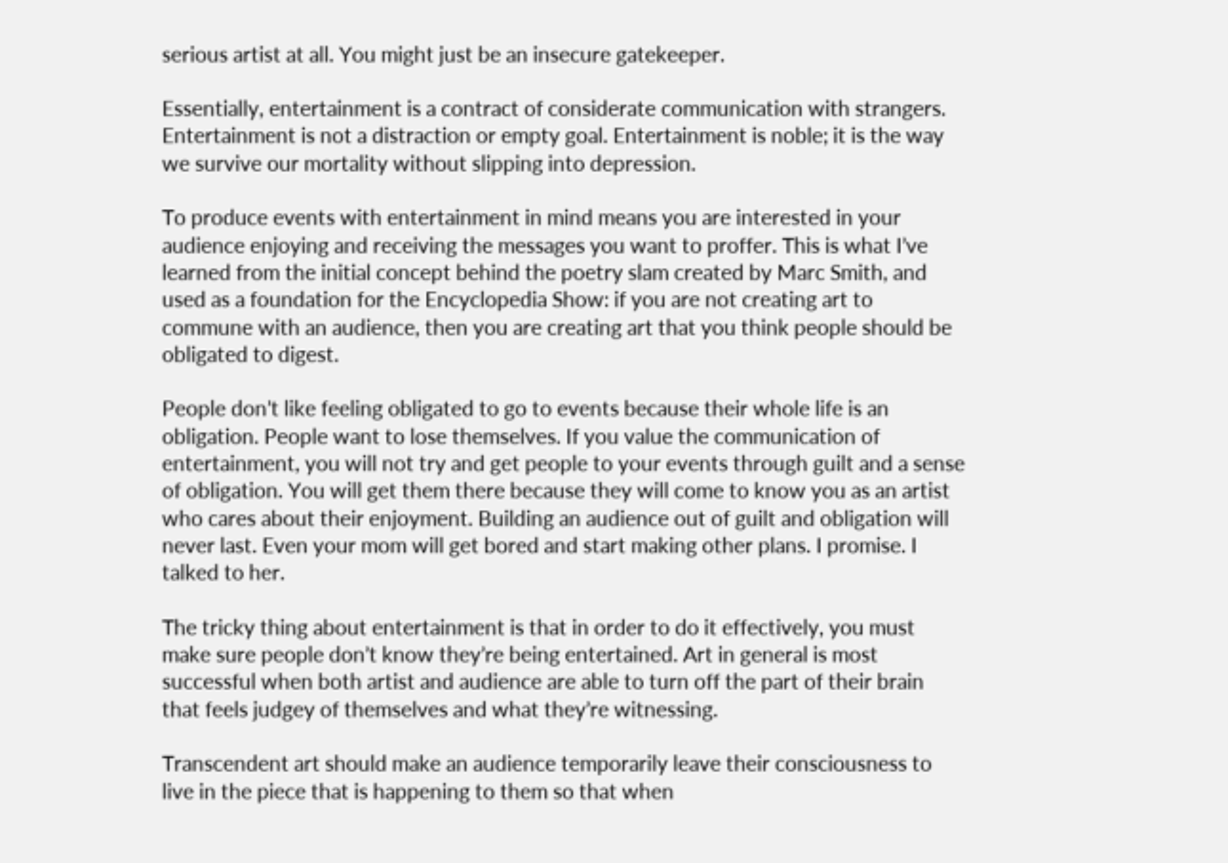serious artist at all. You might just be an insecure gatekeeper.

Essentially, entertainment is a contract of considerate communication with strangers. Entertainment is not a distraction or empty goal. Entertainment is noble; it is the way we survive our mortality without slipping into depression.

To produce events with entertainment in mind means you are interested in your audience enjoying and receiving the messages you want to proffer. This is what I’ve learned from the initial concept behind the poetry slam created by Marc Smith, and used as a foundation for the Encyclopedia Show: if you are not creating art to commune with an audience, then you are creating art that you think people should be obligated to digest.

People don’t like feeling obligated to go to events because their whole life is an obligation. People want to lose themselves. If you value the communication of entertainment, you will not try and get people to your events through guilt and a sense of obligation. You will get them there because they will come to know you as an artist who cares about their enjoyment. Building an audience out of guilt and obligation will never last. Even your mom will get bored and start making other plans. I promise. I talked to her.

The tricky thing about entertainment is that in order to do it effectively, you must make sure people don’t know they’re being entertained. Art in general is most successful when both artist and audience are able to turn off the part of their brain that feels judgey of themselves and what they’re witnessing.

Transcendent art should make an audience temporarily leave their consciousness to live in the piece that is happening to them so that when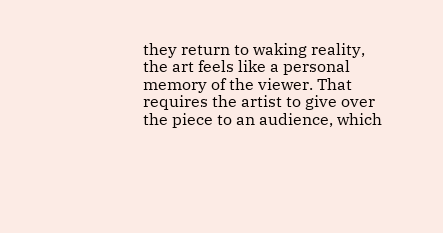they return to waking reality, the art feels like a personal memory of the viewer. That requires the artist to give over the piece to an audience, which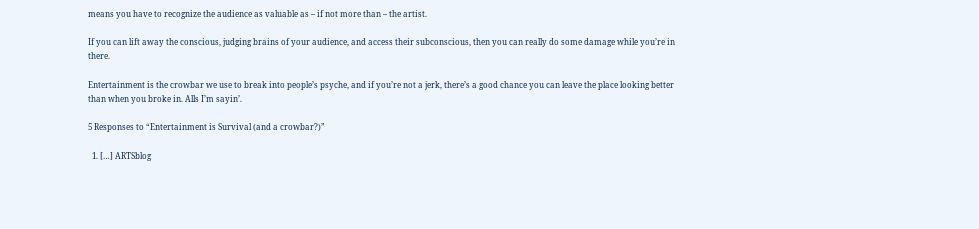means you have to recognize the audience as valuable as – if not more than – the artist.

If you can lift away the conscious, judging brains of your audience, and access their subconscious, then you can really do some damage while you’re in there.

Entertainment is the crowbar we use to break into people’s psyche, and if you’re not a jerk, there’s a good chance you can leave the place looking better than when you broke in. Alls I’m sayin’.

5 Responses to “Entertainment is Survival (and a crowbar?)”

  1. […] ARTSblog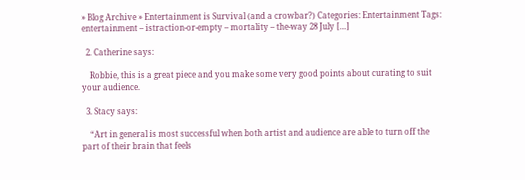» Blog Archive » Entertainment is Survival (and a crowbar?) Categories: Entertainment Tags: entertainment – istraction-or-empty – mortality – the-way 28 July […]

  2. Catherine says:

    Robbie, this is a great piece and you make some very good points about curating to suit your audience.

  3. Stacy says:

    “Art in general is most successful when both artist and audience are able to turn off the part of their brain that feels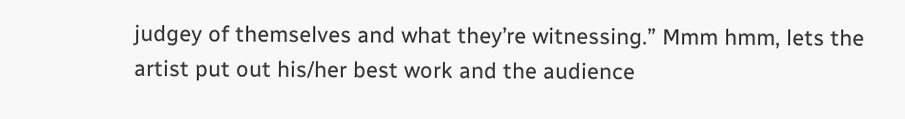judgey of themselves and what they’re witnessing.” Mmm hmm, lets the artist put out his/her best work and the audience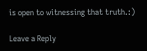is open to witnessing that truth.:)

Leave a Reply